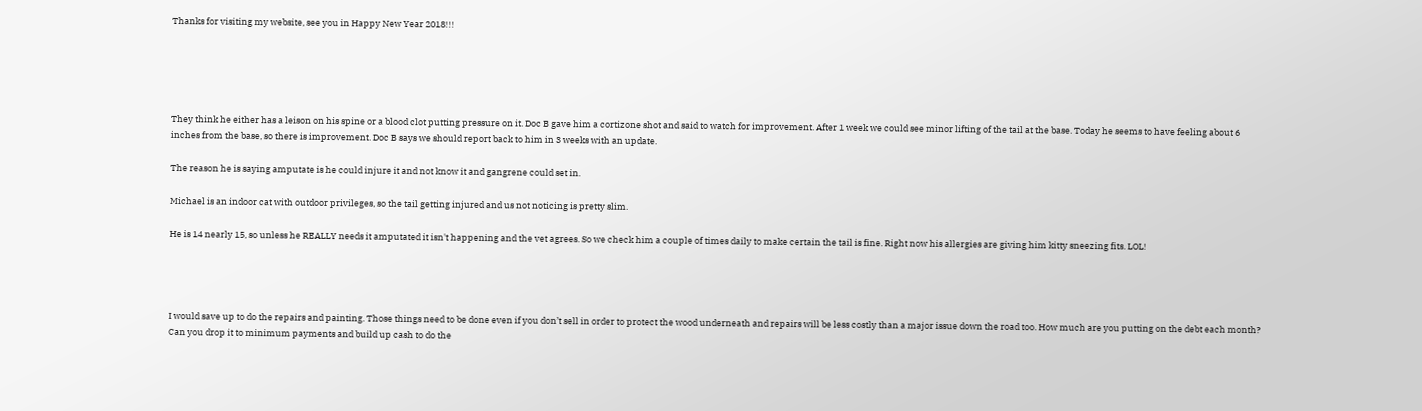Thanks for visiting my website, see you in Happy New Year 2018!!!





They think he either has a leison on his spine or a blood clot putting pressure on it. Doc B gave him a cortizone shot and said to watch for improvement. After 1 week we could see minor lifting of the tail at the base. Today he seems to have feeling about 6 inches from the base, so there is improvement. Doc B says we should report back to him in 3 weeks with an update.

The reason he is saying amputate is he could injure it and not know it and gangrene could set in.

Michael is an indoor cat with outdoor privileges, so the tail getting injured and us not noticing is pretty slim.

He is 14 nearly 15, so unless he REALLY needs it amputated it isn't happening and the vet agrees. So we check him a couple of times daily to make certain the tail is fine. Right now his allergies are giving him kitty sneezing fits. LOL!




I would save up to do the repairs and painting. Those things need to be done even if you don’t sell in order to protect the wood underneath and repairs will be less costly than a major issue down the road too. How much are you putting on the debt each month? Can you drop it to minimum payments and build up cash to do the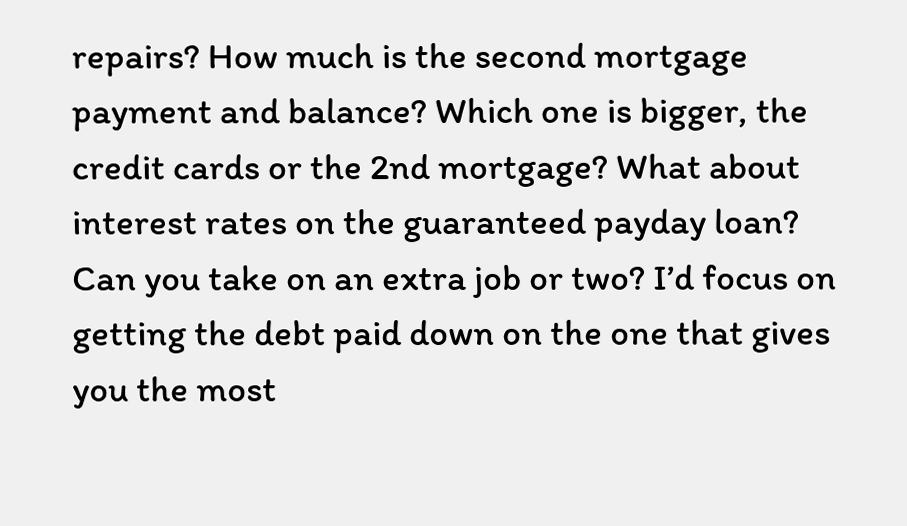repairs? How much is the second mortgage payment and balance? Which one is bigger, the credit cards or the 2nd mortgage? What about interest rates on the guaranteed payday loan? Can you take on an extra job or two? I’d focus on getting the debt paid down on the one that gives you the most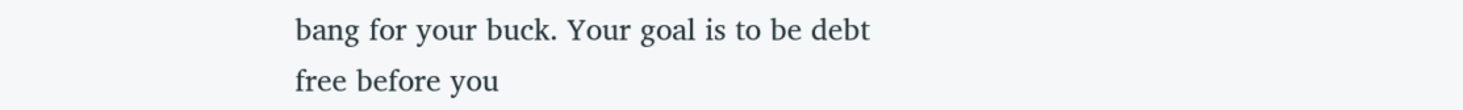bang for your buck. Your goal is to be debt free before you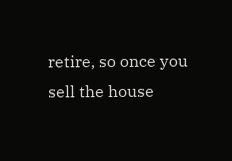retire, so once you sell the house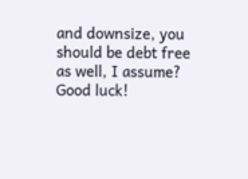and downsize, you should be debt free as well, I assume? Good luck!